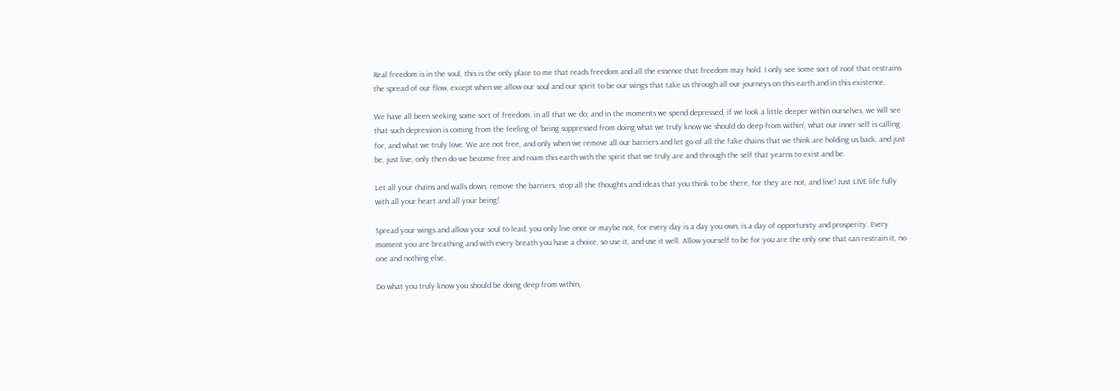Real freedom is in the soul, this is the only place to me that reads freedom and all the essence that freedom may hold. I only see some sort of roof that restrains the spread of our flow, except when we allow our soul and our spirit to be our wings that take us through all our journeys on this earth and in this existence.

We have all been seeking some sort of freedom, in all that we do; and in the moments we spend depressed, if we look a little deeper within ourselves, we will see that such depression is coming from the feeling of ‘being suppressed from doing what we truly know we should do deep from within’, what our inner self is calling for, and what we truly love. We are not free, and only when we remove all our barriers and let go of all the fake chains that we think are holding us back, and just be, just live; only then do we become free and roam this earth with the spirit that we truly are and through the self that yearns to exist and be.

Let all your chains and walls down, remove the barriers, stop all the thoughts and ideas that you think to be there, for they are not, and live! Just LIVE life fully with all your heart and all your being!

Spread your wings and allow your soul to lead, you only live once or maybe not, for every day is a day you own, is a day of opportunity and prosperity. Every moment you are breathing and with every breath you have a choice, so use it, and use it well. Allow yourself to be for you are the only one that can restrain it, no one and nothing else.

Do what you truly know you should be doing deep from within,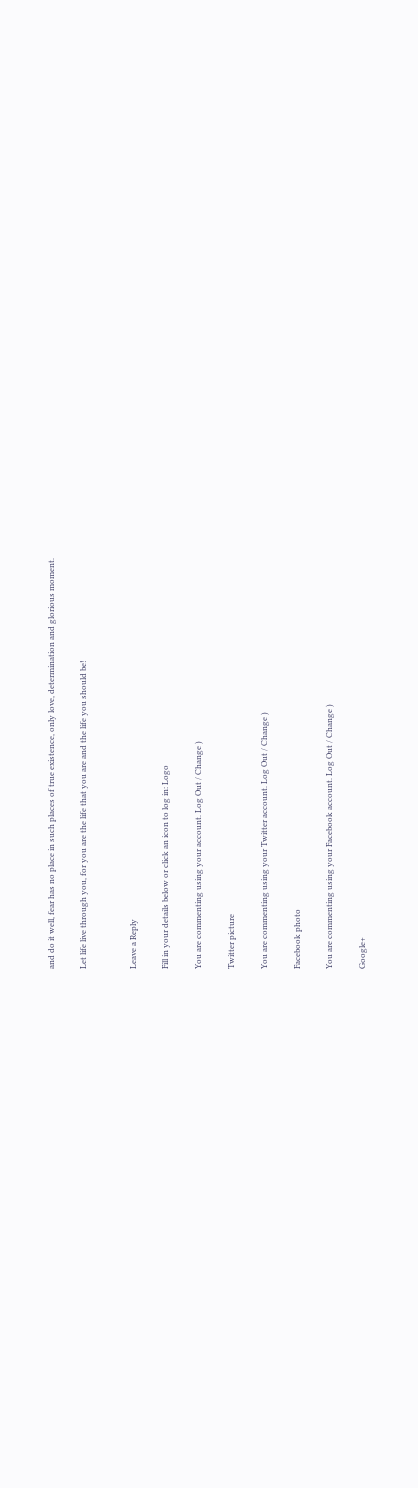and do it well, fear has no place in such places of true existence, only love, determination and glorious moment.

Let life live through you, for you are the life that you are and the life you should be!


Leave a Reply

Fill in your details below or click an icon to log in: Logo

You are commenting using your account. Log Out / Change )

Twitter picture

You are commenting using your Twitter account. Log Out / Change )

Facebook photo

You are commenting using your Facebook account. Log Out / Change )

Google+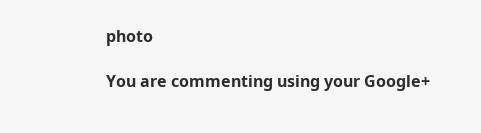photo

You are commenting using your Google+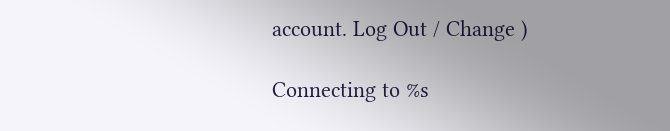account. Log Out / Change )

Connecting to %s